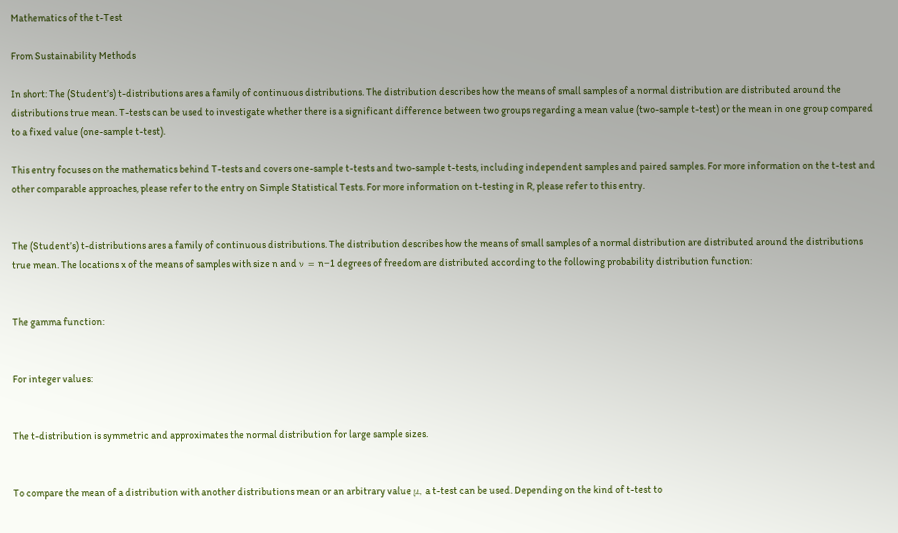Mathematics of the t-Test

From Sustainability Methods

In short: The (Student’s) t-distributions ares a family of continuous distributions. The distribution describes how the means of small samples of a normal distribution are distributed around the distributions true mean. T-tests can be used to investigate whether there is a significant difference between two groups regarding a mean value (two-sample t-test) or the mean in one group compared to a fixed value (one-sample t-test).

This entry focuses on the mathematics behind T-tests and covers one-sample t-tests and two-sample t-tests, including independent samples and paired samples. For more information on the t-test and other comparable approaches, please refer to the entry on Simple Statistical Tests. For more information on t-testing in R, please refer to this entry.


The (Student’s) t-distributions ares a family of continuous distributions. The distribution describes how the means of small samples of a normal distribution are distributed around the distributions true mean. The locations x of the means of samples with size n and ν = n−1 degrees of freedom are distributed according to the following probability distribution function:


The gamma function:


For integer values:


The t-distribution is symmetric and approximates the normal distribution for large sample sizes.


To compare the mean of a distribution with another distributions mean or an arbitrary value μ, a t-test can be used. Depending on the kind of t-test to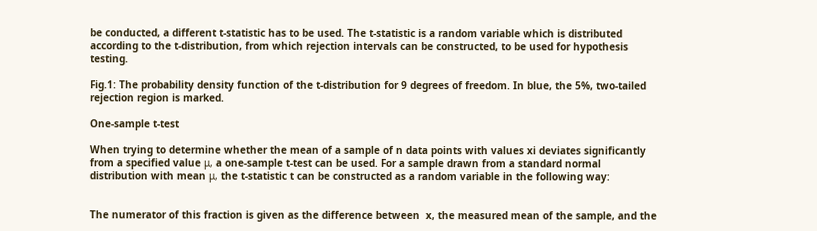be conducted, a different t-statistic has to be used. The t-statistic is a random variable which is distributed according to the t-distribution, from which rejection intervals can be constructed, to be used for hypothesis testing.

Fig.1: The probability density function of the t-distribution for 9 degrees of freedom. In blue, the 5%, two-tailed rejection region is marked.

One-sample t-test

When trying to determine whether the mean of a sample of n data points with values xi deviates significantly from a specified value μ, a one-sample t-test can be used. For a sample drawn from a standard normal distribution with mean μ, the t-statistic t can be constructed as a random variable in the following way:


The numerator of this fraction is given as the difference between  x, the measured mean of the sample, and the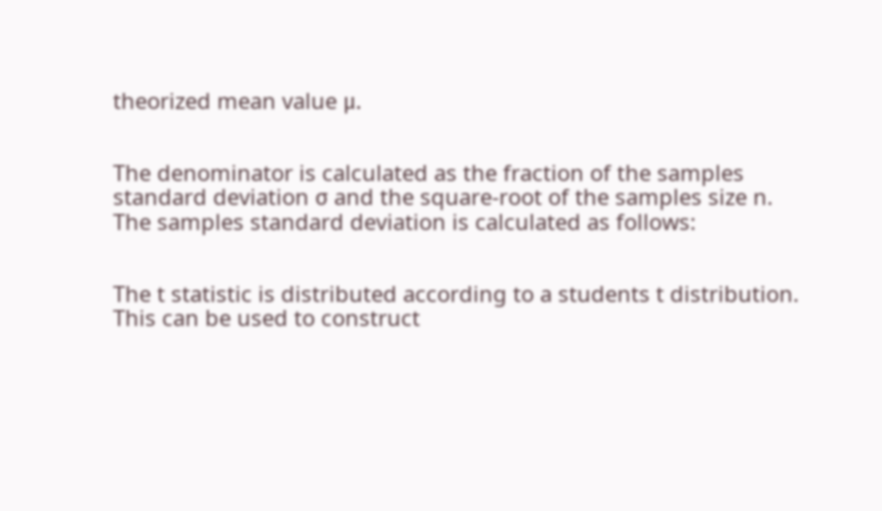theorized mean value μ.


The denominator is calculated as the fraction of the samples standard deviation σ and the square-root of the samples size n. The samples standard deviation is calculated as follows:


The t statistic is distributed according to a students t distribution. This can be used to construct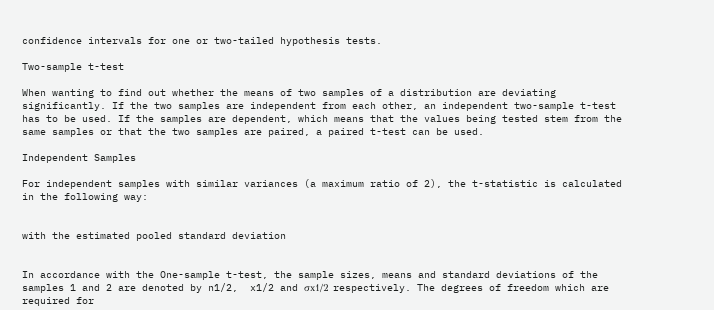confidence intervals for one or two-tailed hypothesis tests.

Two-sample t-test

When wanting to find out whether the means of two samples of a distribution are deviating significantly. If the two samples are independent from each other, an independent two-sample t-test has to be used. If the samples are dependent, which means that the values being tested stem from the same samples or that the two samples are paired, a paired t-test can be used.

Independent Samples

For independent samples with similar variances (a maximum ratio of 2), the t-statistic is calculated in the following way:


with the estimated pooled standard deviation


In accordance with the One-sample t-test, the sample sizes, means and standard deviations of the samples 1 and 2 are denoted by n1/2,  x1/2 and σx1/2 respectively. The degrees of freedom which are required for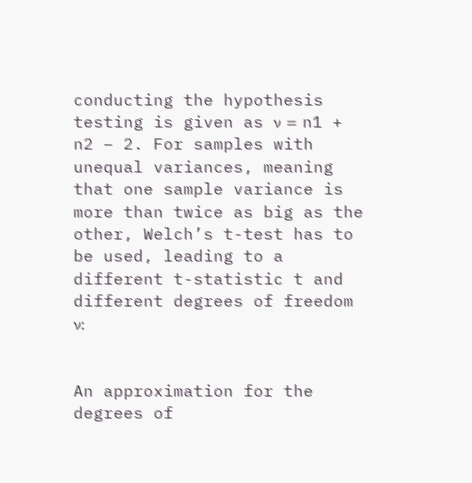conducting the hypothesis testing is given as ν = n1 + n2 − 2. For samples with unequal variances, meaning that one sample variance is more than twice as big as the other, Welch’s t-test has to be used, leading to a different t-statistic t and different degrees of freedom ν:


An approximation for the degrees of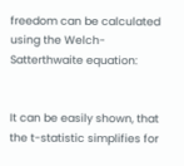freedom can be calculated using the Welch-Satterthwaite equation:


It can be easily shown, that the t-statistic simplifies for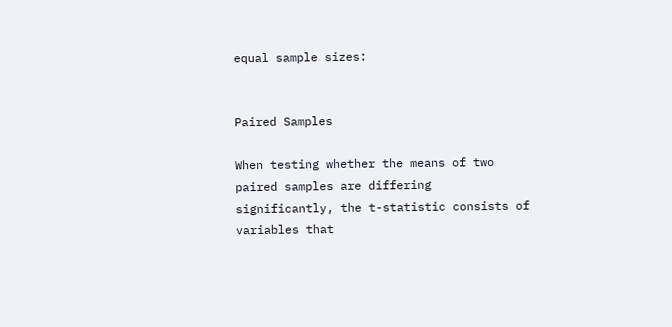equal sample sizes:


Paired Samples

When testing whether the means of two paired samples are differing significantly, the t-statistic consists of variables that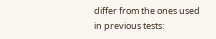differ from the ones used in previous tests: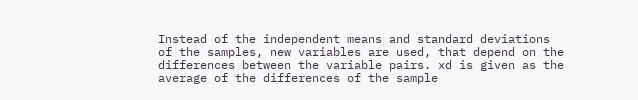Instead of the independent means and standard deviations of the samples, new variables are used, that depend on the differences between the variable pairs. xd is given as the average of the differences of the sample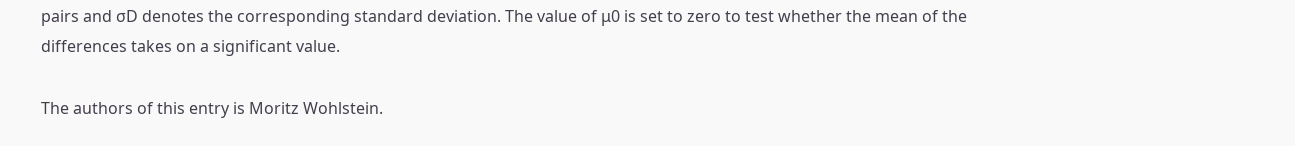pairs and σD denotes the corresponding standard deviation. The value of μ0 is set to zero to test whether the mean of the differences takes on a significant value.

The authors of this entry is Moritz Wohlstein.